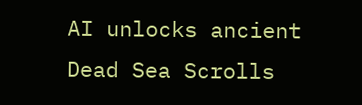AI unlocks ancient Dead Sea Scrolls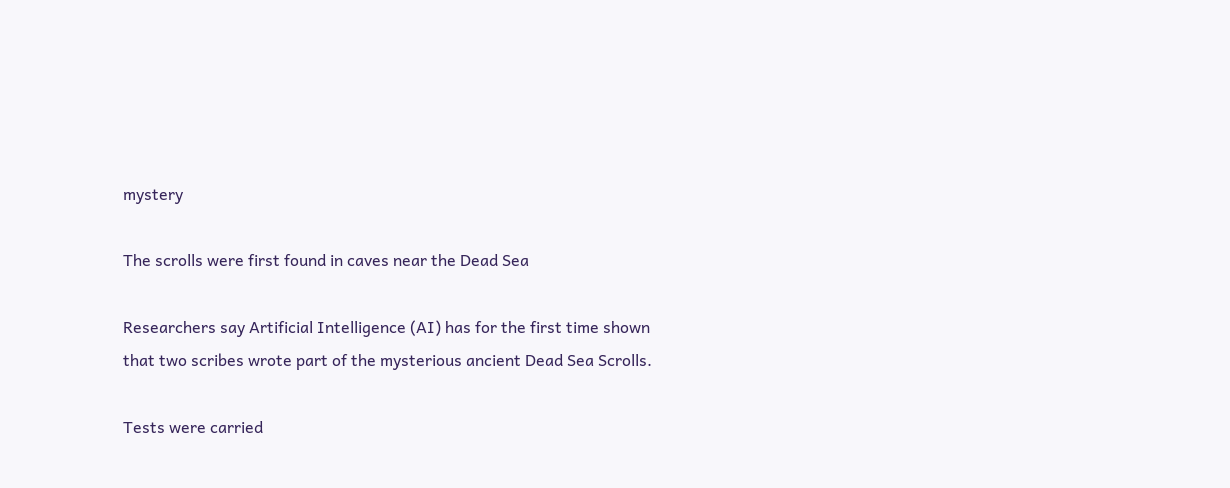mystery

The scrolls were first found in caves near the Dead Sea

Researchers say Artificial Intelligence (AI) has for the first time shown that two scribes wrote part of the mysterious ancient Dead Sea Scrolls.

Tests were carried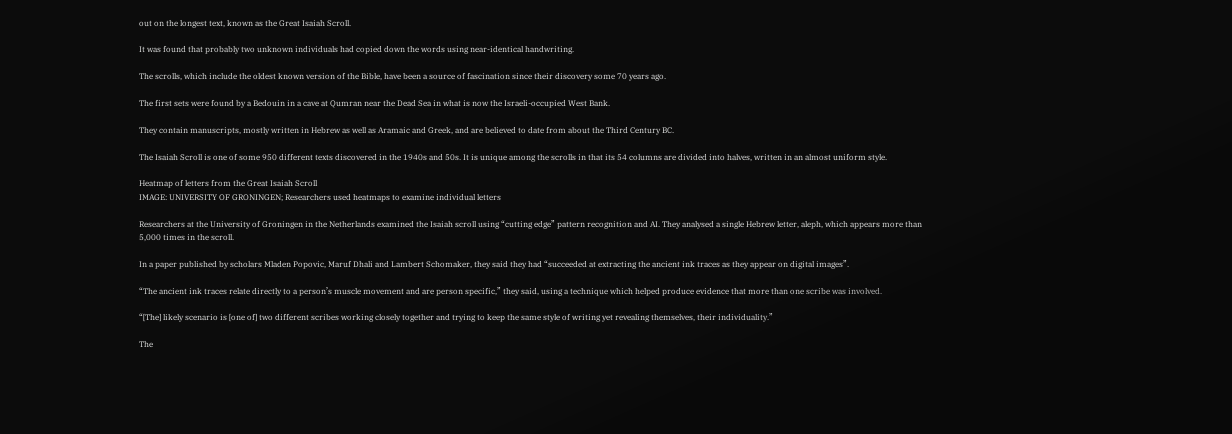out on the longest text, known as the Great Isaiah Scroll.

It was found that probably two unknown individuals had copied down the words using near-identical handwriting.

The scrolls, which include the oldest known version of the Bible, have been a source of fascination since their discovery some 70 years ago.

The first sets were found by a Bedouin in a cave at Qumran near the Dead Sea in what is now the Israeli-occupied West Bank.

They contain manuscripts, mostly written in Hebrew as well as Aramaic and Greek, and are believed to date from about the Third Century BC.

The Isaiah Scroll is one of some 950 different texts discovered in the 1940s and 50s. It is unique among the scrolls in that its 54 columns are divided into halves, written in an almost uniform style.

Heatmap of letters from the Great Isaiah Scroll
IMAGE: UNIVERSITY OF GRONINGEN; Researchers used heatmaps to examine individual letters

Researchers at the University of Groningen in the Netherlands examined the Isaiah scroll using “cutting edge” pattern recognition and AI. They analysed a single Hebrew letter, aleph, which appears more than 5,000 times in the scroll.

In a paper published by scholars Mladen Popovic, Maruf Dhali and Lambert Schomaker, they said they had “succeeded at extracting the ancient ink traces as they appear on digital images”.

“The ancient ink traces relate directly to a person’s muscle movement and are person specific,” they said, using a technique which helped produce evidence that more than one scribe was involved.

“[The] likely scenario is [one of] two different scribes working closely together and trying to keep the same style of writing yet revealing themselves, their individuality.”

The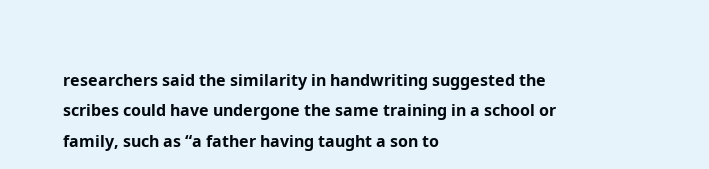researchers said the similarity in handwriting suggested the scribes could have undergone the same training in a school or family, such as “a father having taught a son to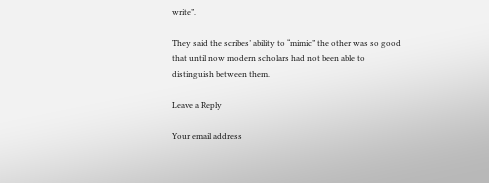write”.

They said the scribes’ ability to “mimic” the other was so good that until now modern scholars had not been able to distinguish between them.

Leave a Reply

Your email address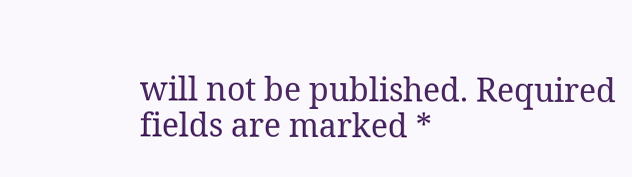will not be published. Required fields are marked *